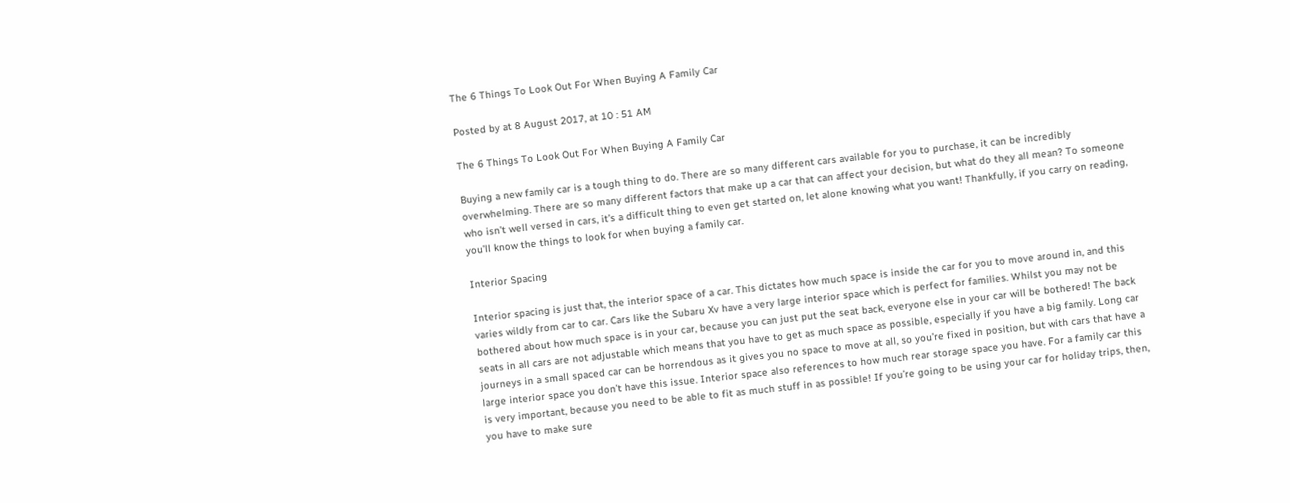The 6 Things To Look Out For When Buying A Family Car

Posted by at 8 August 2017, at 10 : 51 AM

The 6 Things To Look Out For When Buying A Family Car

Buying a new family car is a tough thing to do. There are so many different cars available for you to purchase, it can be incredibly overwhelming. There are so many different factors that make up a car that can affect your decision, but what do they all mean? To someone who isn’t well versed in cars, it’s a difficult thing to even get started on, let alone knowing what you want! Thankfully, if you carry on reading, you’ll know the things to look for when buying a family car.

Interior Spacing

Interior spacing is just that, the interior space of a car. This dictates how much space is inside the car for you to move around in, and this varies wildly from car to car. Cars like the Subaru Xv have a very large interior space which is perfect for families. Whilst you may not be bothered about how much space is in your car, because you can just put the seat back, everyone else in your car will be bothered! The back seats in all cars are not adjustable which means that you have to get as much space as possible, especially if you have a big family. Long car journeys in a small spaced car can be horrendous as it gives you no space to move at all, so you’re fixed in position, but with cars that have a large interior space you don’t have this issue. Interior space also references to how much rear storage space you have. For a family car this is very important, because you need to be able to fit as much stuff in as possible! If you’re going to be using your car for holiday trips, then, you have to make sure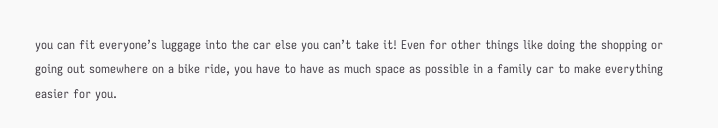you can fit everyone’s luggage into the car else you can’t take it! Even for other things like doing the shopping or going out somewhere on a bike ride, you have to have as much space as possible in a family car to make everything easier for you.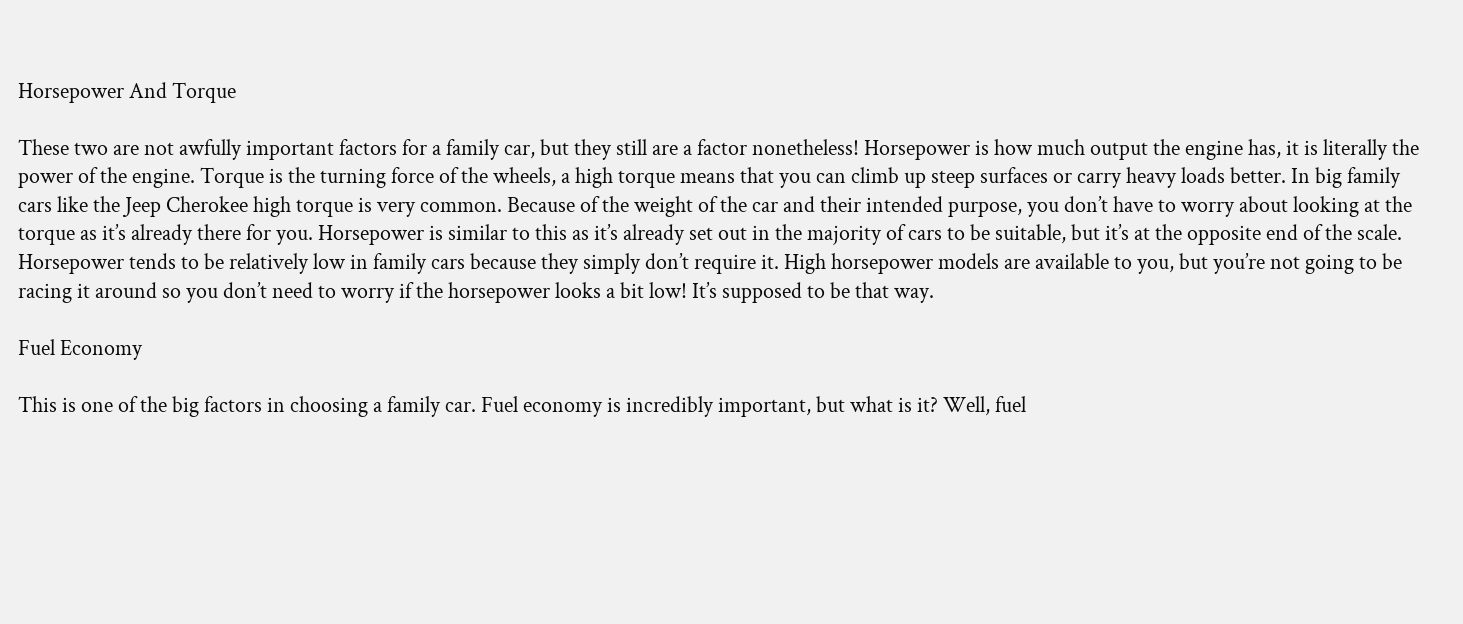Horsepower And Torque

These two are not awfully important factors for a family car, but they still are a factor nonetheless! Horsepower is how much output the engine has, it is literally the power of the engine. Torque is the turning force of the wheels, a high torque means that you can climb up steep surfaces or carry heavy loads better. In big family cars like the Jeep Cherokee high torque is very common. Because of the weight of the car and their intended purpose, you don’t have to worry about looking at the torque as it’s already there for you. Horsepower is similar to this as it’s already set out in the majority of cars to be suitable, but it’s at the opposite end of the scale. Horsepower tends to be relatively low in family cars because they simply don’t require it. High horsepower models are available to you, but you’re not going to be racing it around so you don’t need to worry if the horsepower looks a bit low! It’s supposed to be that way.

Fuel Economy

This is one of the big factors in choosing a family car. Fuel economy is incredibly important, but what is it? Well, fuel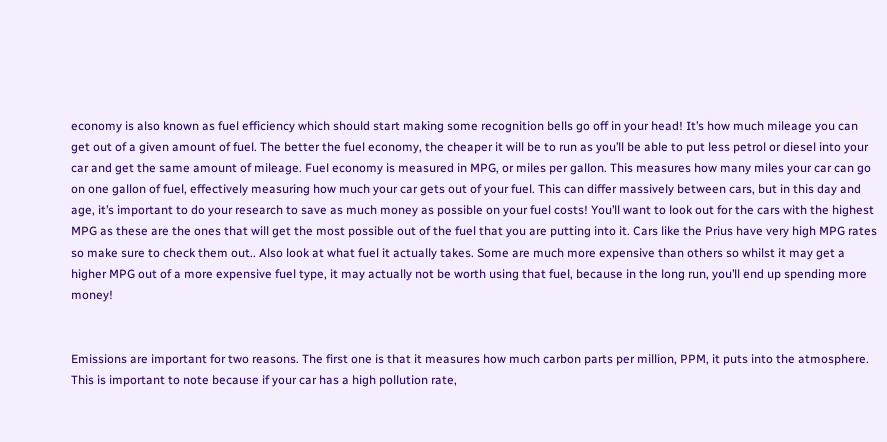economy is also known as fuel efficiency which should start making some recognition bells go off in your head! It’s how much mileage you can get out of a given amount of fuel. The better the fuel economy, the cheaper it will be to run as you’ll be able to put less petrol or diesel into your car and get the same amount of mileage. Fuel economy is measured in MPG, or miles per gallon. This measures how many miles your car can go on one gallon of fuel, effectively measuring how much your car gets out of your fuel. This can differ massively between cars, but in this day and age, it’s important to do your research to save as much money as possible on your fuel costs! You’ll want to look out for the cars with the highest MPG as these are the ones that will get the most possible out of the fuel that you are putting into it. Cars like the Prius have very high MPG rates so make sure to check them out.. Also look at what fuel it actually takes. Some are much more expensive than others so whilst it may get a higher MPG out of a more expensive fuel type, it may actually not be worth using that fuel, because in the long run, you’ll end up spending more money!


Emissions are important for two reasons. The first one is that it measures how much carbon parts per million, PPM, it puts into the atmosphere. This is important to note because if your car has a high pollution rate,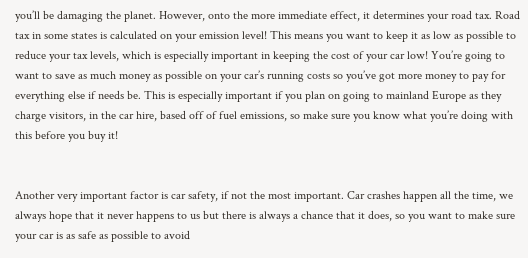you’ll be damaging the planet. However, onto the more immediate effect, it determines your road tax. Road tax in some states is calculated on your emission level! This means you want to keep it as low as possible to reduce your tax levels, which is especially important in keeping the cost of your car low! You’re going to want to save as much money as possible on your car’s running costs so you’ve got more money to pay for everything else if needs be. This is especially important if you plan on going to mainland Europe as they charge visitors, in the car hire, based off of fuel emissions, so make sure you know what you’re doing with this before you buy it!


Another very important factor is car safety, if not the most important. Car crashes happen all the time, we always hope that it never happens to us but there is always a chance that it does, so you want to make sure your car is as safe as possible to avoid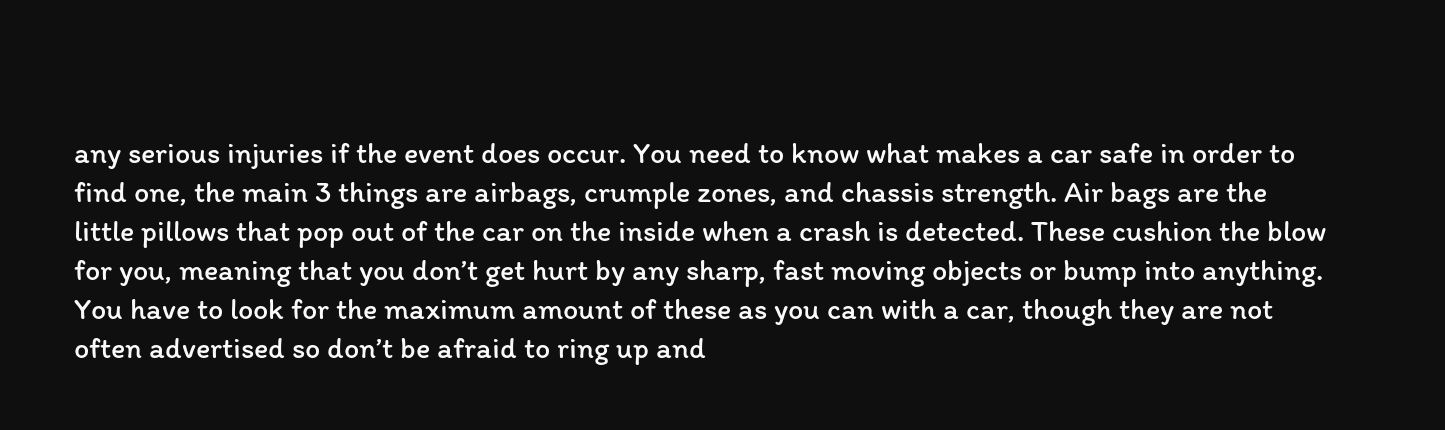any serious injuries if the event does occur. You need to know what makes a car safe in order to find one, the main 3 things are airbags, crumple zones, and chassis strength. Air bags are the little pillows that pop out of the car on the inside when a crash is detected. These cushion the blow for you, meaning that you don’t get hurt by any sharp, fast moving objects or bump into anything. You have to look for the maximum amount of these as you can with a car, though they are not often advertised so don’t be afraid to ring up and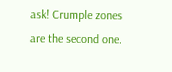ask! Crumple zones are the second one.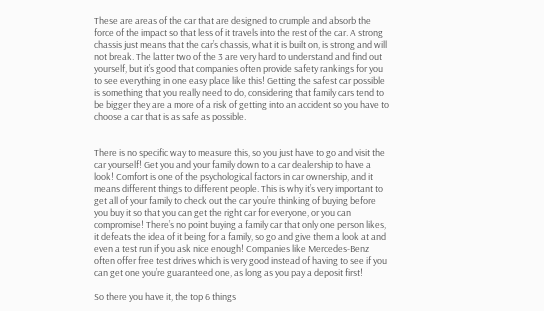These are areas of the car that are designed to crumple and absorb the force of the impact so that less of it travels into the rest of the car. A strong chassis just means that the car’s chassis, what it is built on, is strong and will not break. The latter two of the 3 are very hard to understand and find out yourself, but it’s good that companies often provide safety rankings for you to see everything in one easy place like this! Getting the safest car possible is something that you really need to do, considering that family cars tend to be bigger they are a more of a risk of getting into an accident so you have to choose a car that is as safe as possible.


There is no specific way to measure this, so you just have to go and visit the car yourself! Get you and your family down to a car dealership to have a look! Comfort is one of the psychological factors in car ownership, and it means different things to different people. This is why it’s very important to get all of your family to check out the car you’re thinking of buying before you buy it so that you can get the right car for everyone, or you can compromise! There’s no point buying a family car that only one person likes, it defeats the idea of it being for a family, so go and give them a look at and even a test run if you ask nice enough! Companies like Mercedes-Benz often offer free test drives which is very good instead of having to see if you can get one you’re guaranteed one, as long as you pay a deposit first!

So there you have it, the top 6 things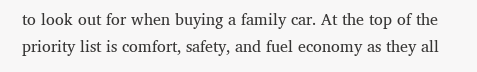to look out for when buying a family car. At the top of the priority list is comfort, safety, and fuel economy as they all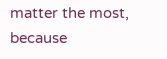matter the most, because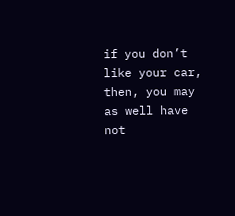if you don’t like your car, then, you may as well have not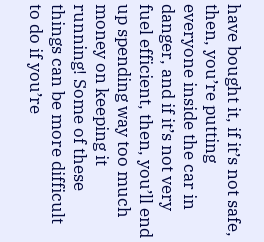have bought it, if it’s not safe, then, you’re putting everyone inside the car in danger, and if it’s not very fuel efficient, then, you’ll end up spending way too much money on keeping it running! Some of these things can be more difficult to do if you’re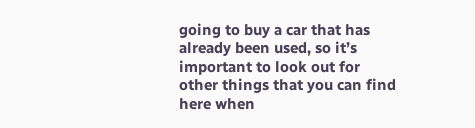going to buy a car that has already been used, so it’s important to look out for other things that you can find here when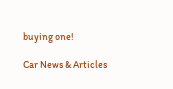buying one!

Car News & Articles